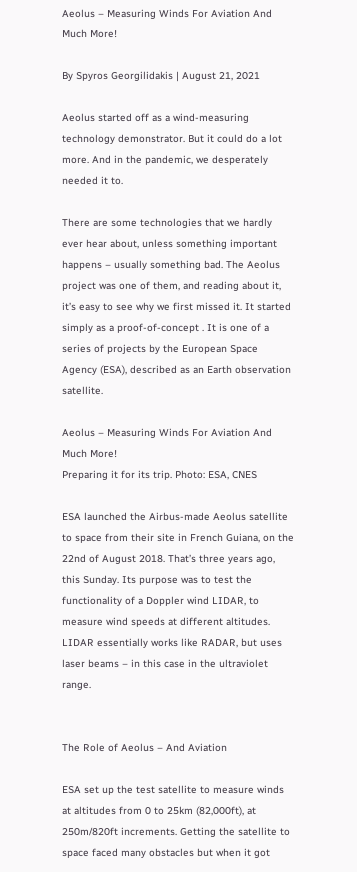Aeolus – Measuring Winds For Aviation And Much More!

By Spyros Georgilidakis | August 21, 2021

Aeolus started off as a wind-measuring technology demonstrator. But it could do a lot more. And in the pandemic, we desperately needed it to.

There are some technologies that we hardly ever hear about, unless something important happens – usually something bad. The Aeolus project was one of them, and reading about it, it’s easy to see why we first missed it. It started simply as a proof-of-concept . It is one of a series of projects by the European Space Agency (ESA), described as an Earth observation satellite.

Aeolus – Measuring Winds For Aviation And Much More!
Preparing it for its trip. Photo: ESA, CNES

ESA launched the Airbus-made Aeolus satellite to space from their site in French Guiana, on the 22nd of August 2018. That’s three years ago, this Sunday. Its purpose was to test the functionality of a Doppler wind LIDAR, to measure wind speeds at different altitudes. LIDAR essentially works like RADAR, but uses laser beams – in this case in the ultraviolet range.


The Role of Aeolus – And Aviation

ESA set up the test satellite to measure winds at altitudes from 0 to 25km (82,000ft), at 250m/820ft increments. Getting the satellite to space faced many obstacles but when it got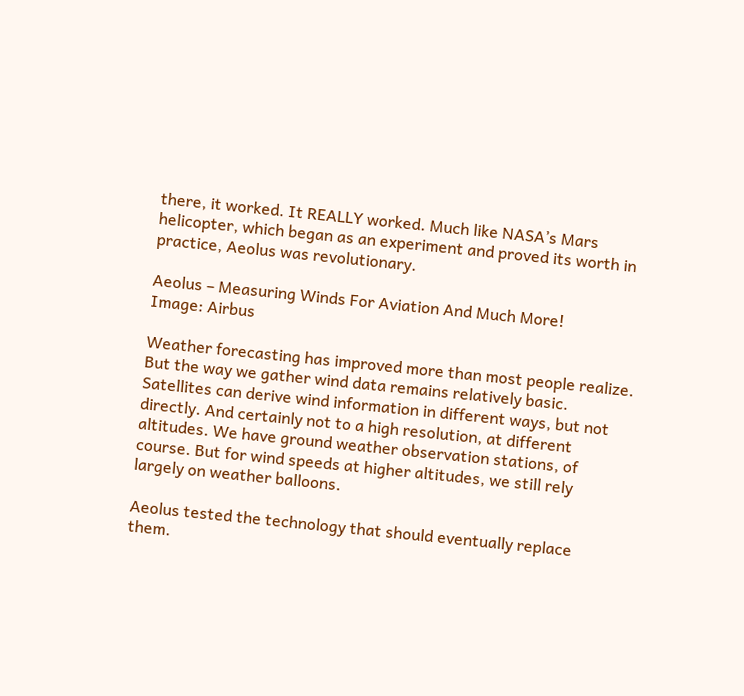there, it worked. It REALLY worked. Much like NASA’s Mars helicopter, which began as an experiment and proved its worth in practice, Aeolus was revolutionary.

Aeolus – Measuring Winds For Aviation And Much More!
Image: Airbus

Weather forecasting has improved more than most people realize. But the way we gather wind data remains relatively basic. Satellites can derive wind information in different ways, but not directly. And certainly not to a high resolution, at different altitudes. We have ground weather observation stations, of course. But for wind speeds at higher altitudes, we still rely largely on weather balloons.

Aeolus tested the technology that should eventually replace them.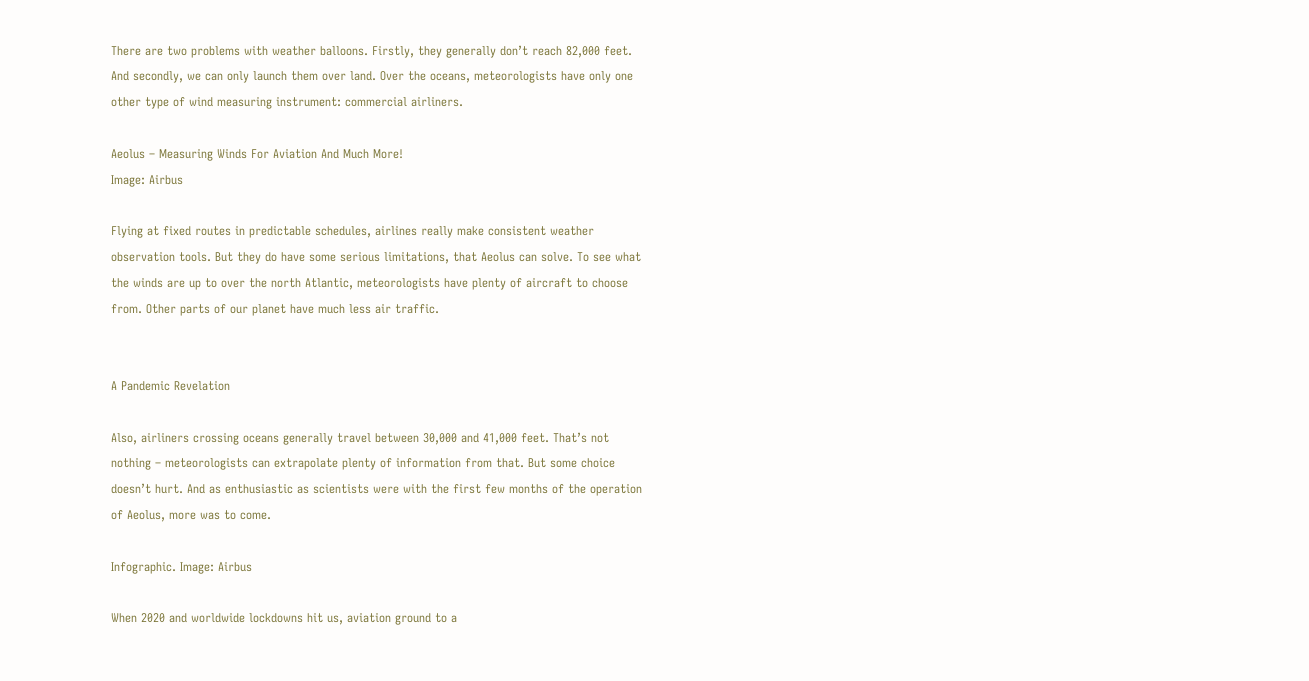There are two problems with weather balloons. Firstly, they generally don’t reach 82,000 feet. And secondly, we can only launch them over land. Over the oceans, meteorologists have only one other type of wind measuring instrument: commercial airliners.

Aeolus – Measuring Winds For Aviation And Much More!
Image: Airbus

Flying at fixed routes in predictable schedules, airlines really make consistent weather observation tools. But they do have some serious limitations, that Aeolus can solve. To see what the winds are up to over the north Atlantic, meteorologists have plenty of aircraft to choose from. Other parts of our planet have much less air traffic.


A Pandemic Revelation

Also, airliners crossing oceans generally travel between 30,000 and 41,000 feet. That’s not nothing – meteorologists can extrapolate plenty of information from that. But some choice doesn’t hurt. And as enthusiastic as scientists were with the first few months of the operation of Aeolus, more was to come.

Infographic. Image: Airbus

When 2020 and worldwide lockdowns hit us, aviation ground to a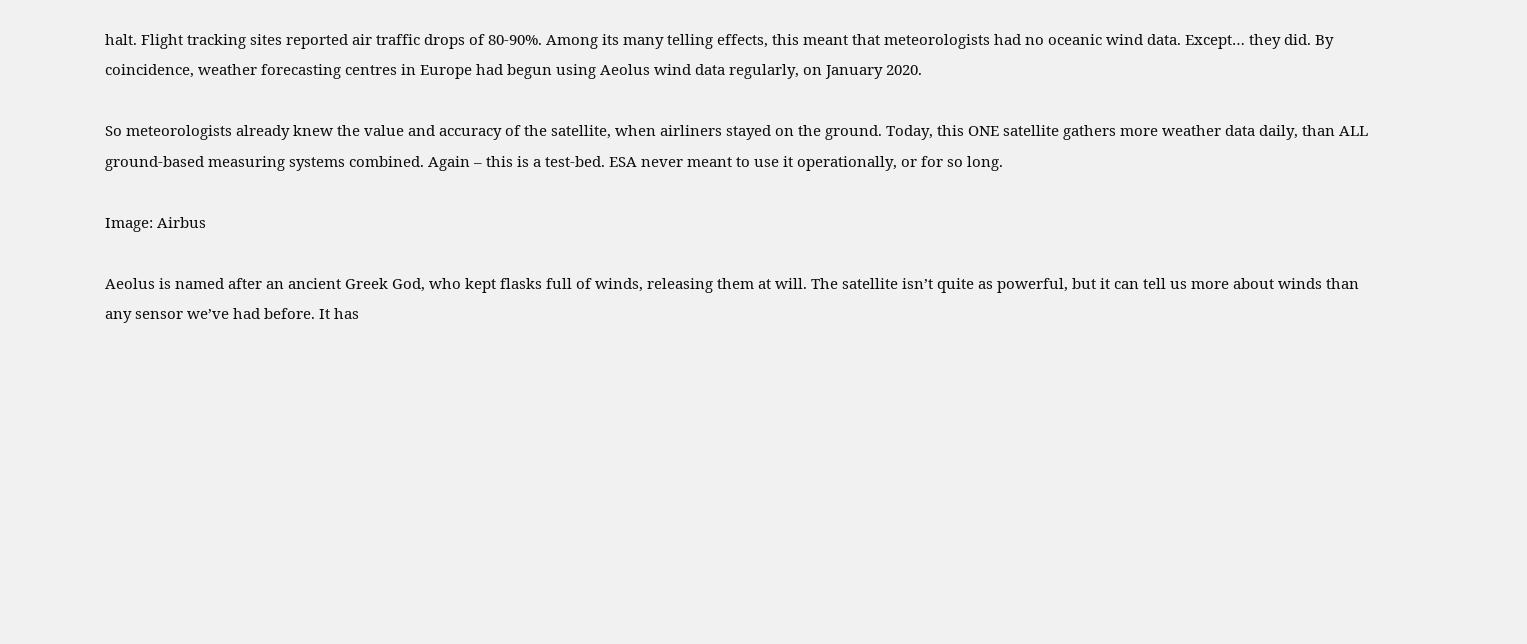halt. Flight tracking sites reported air traffic drops of 80-90%. Among its many telling effects, this meant that meteorologists had no oceanic wind data. Except… they did. By coincidence, weather forecasting centres in Europe had begun using Aeolus wind data regularly, on January 2020.

So meteorologists already knew the value and accuracy of the satellite, when airliners stayed on the ground. Today, this ONE satellite gathers more weather data daily, than ALL ground-based measuring systems combined. Again – this is a test-bed. ESA never meant to use it operationally, or for so long.

Image: Airbus

Aeolus is named after an ancient Greek God, who kept flasks full of winds, releasing them at will. The satellite isn’t quite as powerful, but it can tell us more about winds than any sensor we’ve had before. It has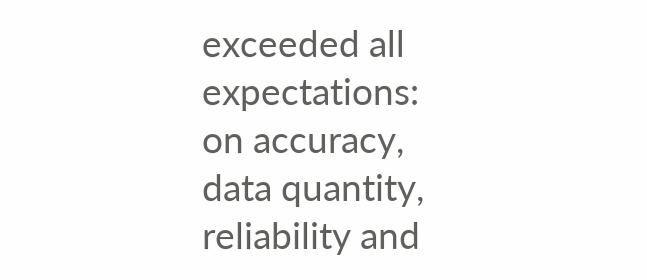exceeded all expectations: on accuracy, data quantity, reliability and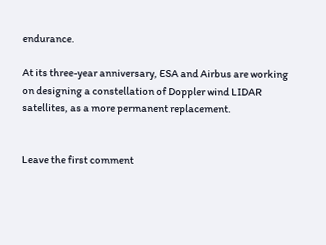endurance.

At its three-year anniversary, ESA and Airbus are working on designing a constellation of Doppler wind LIDAR satellites, as a more permanent replacement.


Leave the first comment